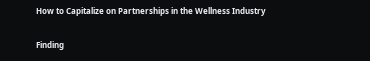How to Capitalize on Partnerships in the Wellness Industry

Finding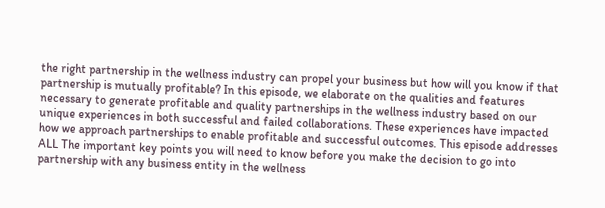the right partnership in the wellness industry can propel your business but how will you know if that partnership is mutually profitable? In this episode, we elaborate on the qualities and features necessary to generate profitable and quality partnerships in the wellness industry based on our unique experiences in both successful and failed collaborations. These experiences have impacted how we approach partnerships to enable profitable and successful outcomes. This episode addresses ALL The important key points you will need to know before you make the decision to go into partnership with any business entity in the wellness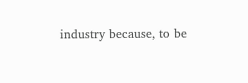industry because, to be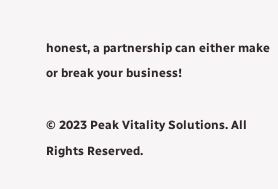honest, a partnership can either make or break your business!

© 2023 Peak Vitality Solutions. All Rights Reserved.